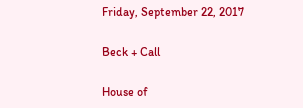Friday, September 22, 2017

Beck + Call

House of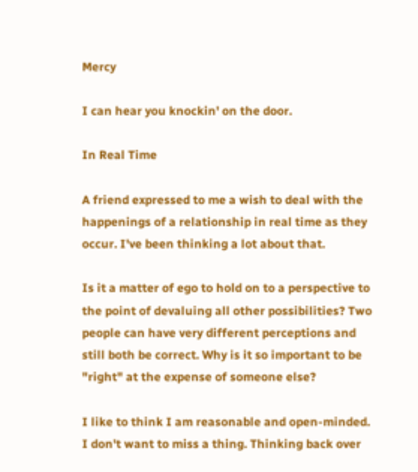Mercy

I can hear you knockin' on the door.

In Real Time

A friend expressed to me a wish to deal with the happenings of a relationship in real time as they occur. I've been thinking a lot about that.

Is it a matter of ego to hold on to a perspective to the point of devaluing all other possibilities? Two people can have very different perceptions and still both be correct. Why is it so important to be "right" at the expense of someone else?

I like to think I am reasonable and open-minded. I don't want to miss a thing. Thinking back over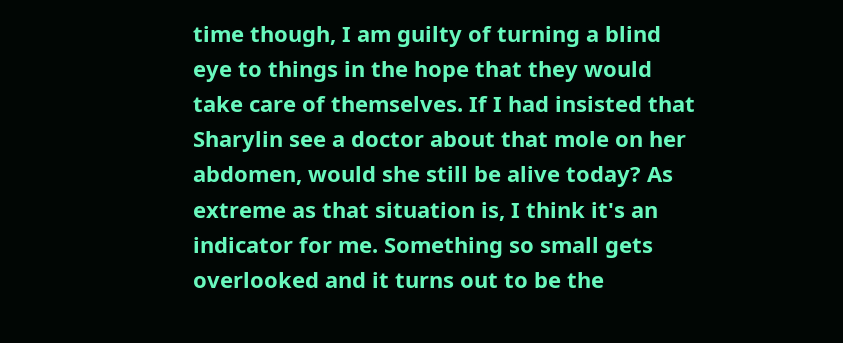time though, I am guilty of turning a blind eye to things in the hope that they would take care of themselves. If I had insisted that Sharylin see a doctor about that mole on her abdomen, would she still be alive today? As extreme as that situation is, I think it's an indicator for me. Something so small gets overlooked and it turns out to be the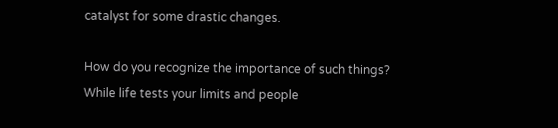catalyst for some drastic changes.

How do you recognize the importance of such things? While life tests your limits and people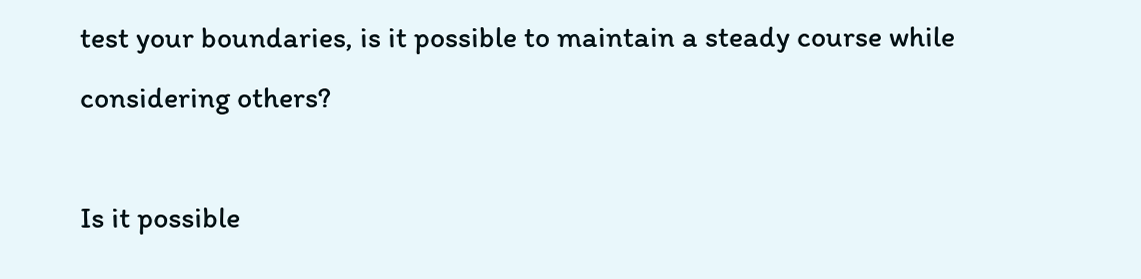test your boundaries, is it possible to maintain a steady course while considering others?

Is it possible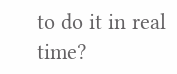to do it in real time?